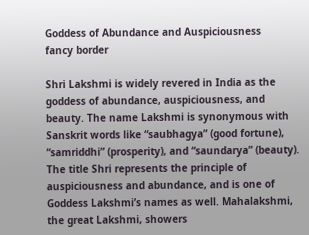Goddess of Abundance and Auspiciousness
fancy border

Shri Lakshmi is widely revered in India as the goddess of abundance, auspiciousness, and beauty. The name Lakshmi is synonymous with Sanskrit words like “saubhagya” (good fortune), “samriddhi” (prosperity), and “saundarya” (beauty). The title Shri represents the principle of auspiciousness and abundance, and is one of Goddess Lakshmi’s names as well. Mahalakshmi, the great Lakshmi, showers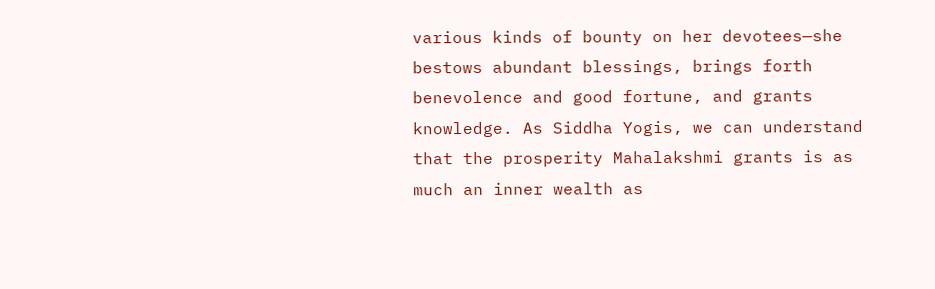various kinds of bounty on her devotees—she bestows abundant blessings, brings forth benevolence and good fortune, and grants knowledge. As Siddha Yogis, we can understand that the prosperity Mahalakshmi grants is as much an inner wealth as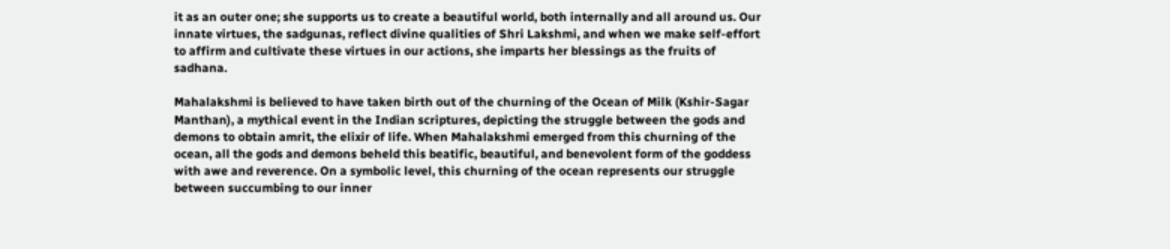it as an outer one; she supports us to create a beautiful world, both internally and all around us. Our innate virtues, the sadgunas, reflect divine qualities of Shri Lakshmi, and when we make self-effort to affirm and cultivate these virtues in our actions, she imparts her blessings as the fruits of sadhana.

Mahalakshmi is believed to have taken birth out of the churning of the Ocean of Milk (Kshir-Sagar Manthan), a mythical event in the Indian scriptures, depicting the struggle between the gods and demons to obtain amrit, the elixir of life. When Mahalakshmi emerged from this churning of the ocean, all the gods and demons beheld this beatific, beautiful, and benevolent form of the goddess with awe and reverence. On a symbolic level, this churning of the ocean represents our struggle between succumbing to our inner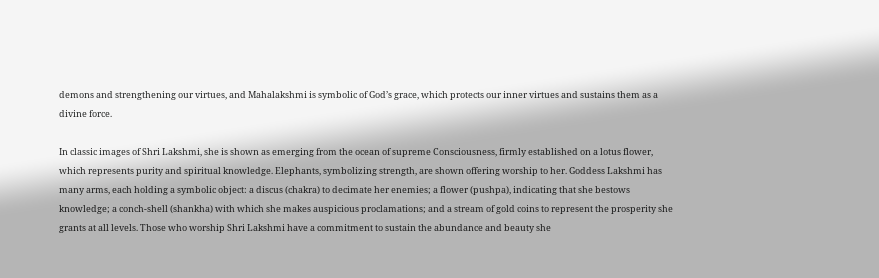demons and strengthening our virtues, and Mahalakshmi is symbolic of God’s grace, which protects our inner virtues and sustains them as a divine force.

In classic images of Shri Lakshmi, she is shown as emerging from the ocean of supreme Consciousness, firmly established on a lotus flower, which represents purity and spiritual knowledge. Elephants, symbolizing strength, are shown offering worship to her. Goddess Lakshmi has many arms, each holding a symbolic object: a discus (chakra) to decimate her enemies; a flower (pushpa), indicating that she bestows knowledge; a conch-shell (shankha) with which she makes auspicious proclamations; and a stream of gold coins to represent the prosperity she grants at all levels. Those who worship Shri Lakshmi have a commitment to sustain the abundance and beauty she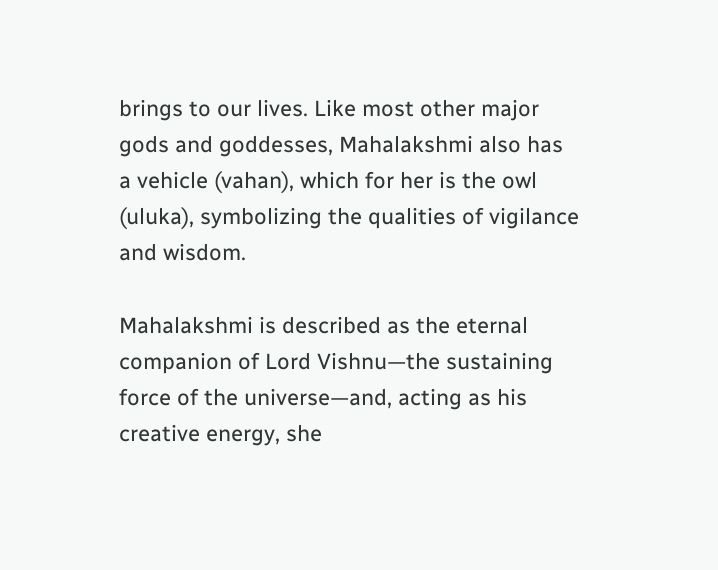brings to our lives. Like most other major gods and goddesses, Mahalakshmi also has a vehicle (vahan), which for her is the owl (uluka), symbolizing the qualities of vigilance and wisdom.

Mahalakshmi is described as the eternal companion of Lord Vishnu—the sustaining force of the universe—and, acting as his creative energy, she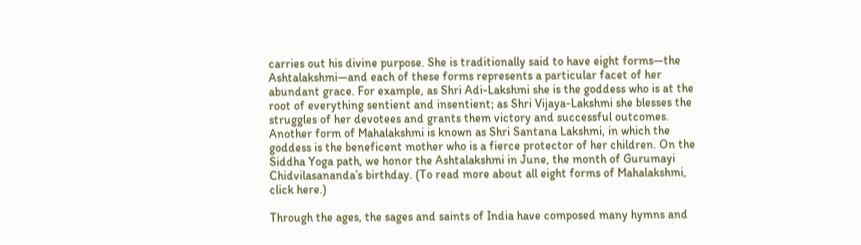carries out his divine purpose. She is traditionally said to have eight forms—the Ashtalakshmi—and each of these forms represents a particular facet of her abundant grace. For example, as Shri Adi-Lakshmi she is the goddess who is at the root of everything sentient and insentient; as Shri Vijaya-Lakshmi she blesses the struggles of her devotees and grants them victory and successful outcomes. Another form of Mahalakshmi is known as Shri Santana Lakshmi, in which the goddess is the beneficent mother who is a fierce protector of her children. On the Siddha Yoga path, we honor the Ashtalakshmi in June, the month of Gurumayi Chidvilasananda’s birthday. (To read more about all eight forms of Mahalakshmi, click here.)

Through the ages, the sages and saints of India have composed many hymns and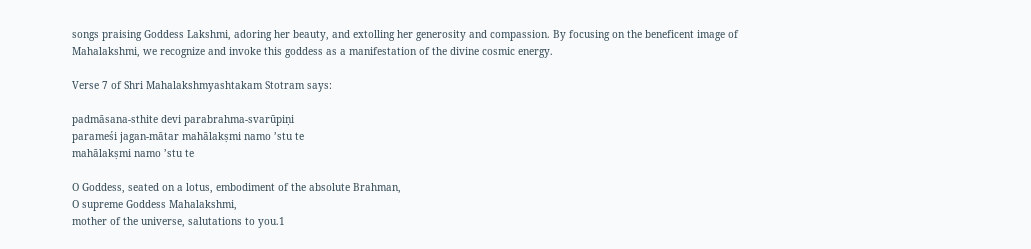songs praising Goddess Lakshmi, adoring her beauty, and extolling her generosity and compassion. By focusing on the beneficent image of Mahalakshmi, we recognize and invoke this goddess as a manifestation of the divine cosmic energy.

Verse 7 of Shri Mahalakshmyashtakam Stotram says:

padmāsana-sthite devi parabrahma-svarūpiṇi
parameśi jagan-mātar mahālakṣmi namo ’stu te
mahālakṣmi namo ’stu te

O Goddess, seated on a lotus, embodiment of the absolute Brahman,
O supreme Goddess Mahalakshmi,
mother of the universe, salutations to you.1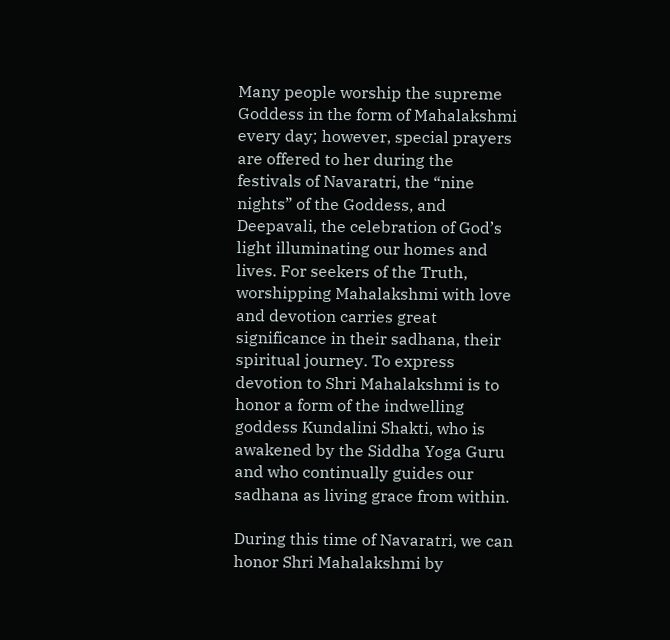Many people worship the supreme Goddess in the form of Mahalakshmi every day; however, special prayers are offered to her during the festivals of Navaratri, the “nine nights” of the Goddess, and Deepavali, the celebration of God’s light illuminating our homes and lives. For seekers of the Truth, worshipping Mahalakshmi with love and devotion carries great significance in their sadhana, their spiritual journey. To express devotion to Shri Mahalakshmi is to honor a form of the indwelling goddess Kundalini Shakti, who is awakened by the Siddha Yoga Guru and who continually guides our sadhana as living grace from within.

During this time of Navaratri, we can honor Shri Mahalakshmi by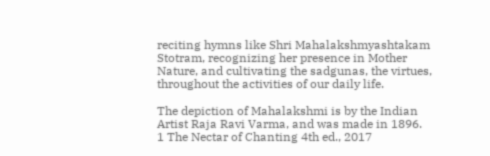reciting hymns like Shri Mahalakshmyashtakam Stotram, recognizing her presence in Mother Nature, and cultivating the sadgunas, the virtues, throughout the activities of our daily life.

The depiction of Mahalakshmi is by the Indian Artist Raja Ravi Varma, and was made in 1896.
1 The Nectar of Chanting 4th ed., 2017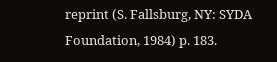reprint (S. Fallsburg, NY: SYDA Foundation, 1984) p. 183.